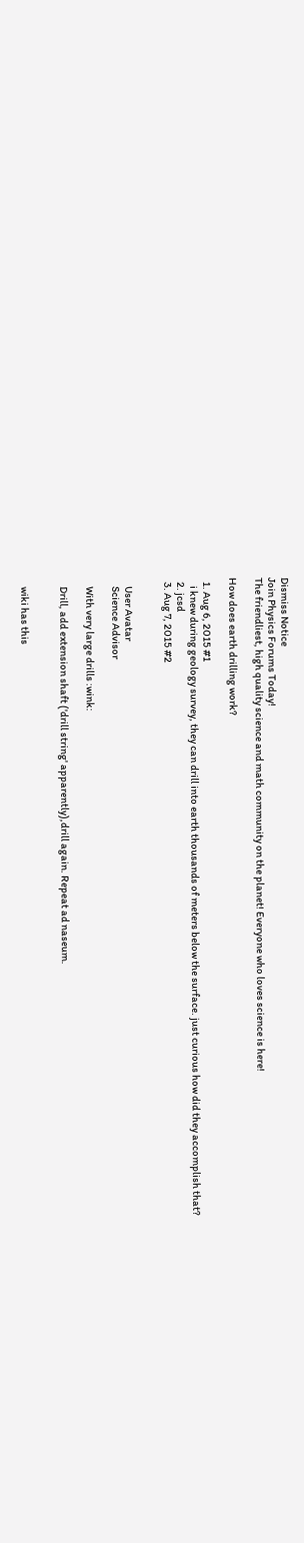Dismiss Notice
Join Physics Forums Today!
The friendliest, high quality science and math community on the planet! Everyone who loves science is here!

How does earth drilling work?

  1. Aug 6, 2015 #1
    i knew during geology survey, they can drill into earth thousands of meters below the surface. just curious how did they accomplish that?
  2. jcsd
  3. Aug 7, 2015 #2


    User Avatar
    Science Advisor

    With very large drills :wink:

    Drill, add extension shaft ('drill string' apparently),drill again. Repeat ad naseum.


    wiki has this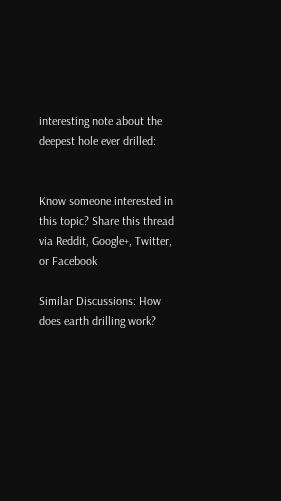interesting note about the deepest hole ever drilled:


Know someone interested in this topic? Share this thread via Reddit, Google+, Twitter, or Facebook

Similar Discussions: How does earth drilling work?